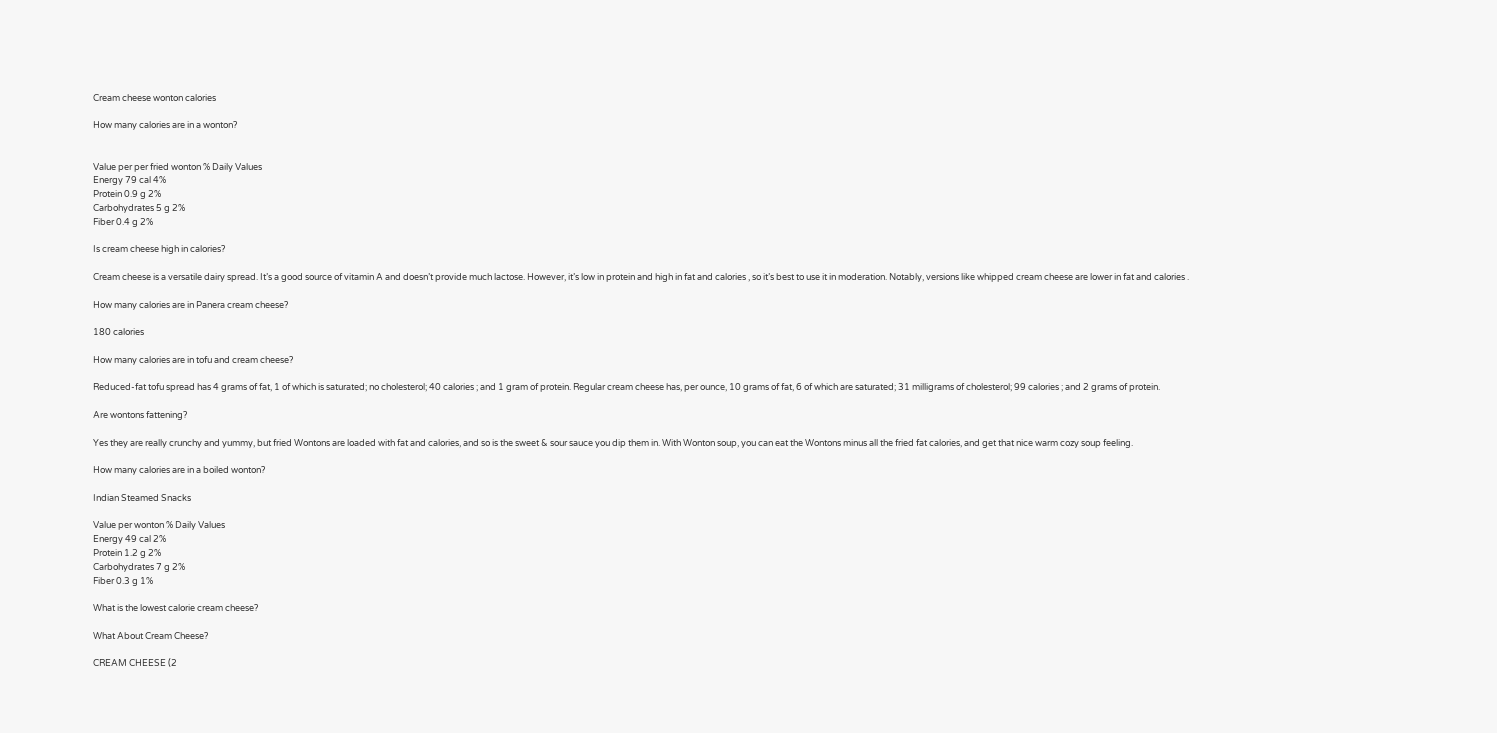Cream cheese wonton calories

How many calories are in a wonton?


Value per per fried wonton % Daily Values
Energy 79 cal 4%
Protein 0.9 g 2%
Carbohydrates 5 g 2%
Fiber 0.4 g 2%

Is cream cheese high in calories?

Cream cheese is a versatile dairy spread. It’s a good source of vitamin A and doesn’t provide much lactose. However, it’s low in protein and high in fat and calories , so it’s best to use it in moderation. Notably, versions like whipped cream cheese are lower in fat and calories .

How many calories are in Panera cream cheese?

180 calories

How many calories are in tofu and cream cheese?

Reduced-fat tofu spread has 4 grams of fat, 1 of which is saturated; no cholesterol; 40 calories ; and 1 gram of protein. Regular cream cheese has, per ounce, 10 grams of fat, 6 of which are saturated; 31 milligrams of cholesterol; 99 calories ; and 2 grams of protein.

Are wontons fattening?

Yes they are really crunchy and yummy, but fried Wontons are loaded with fat and calories, and so is the sweet & sour sauce you dip them in. With Wonton soup, you can eat the Wontons minus all the fried fat calories, and get that nice warm cozy soup feeling.

How many calories are in a boiled wonton?

Indian Steamed Snacks

Value per wonton % Daily Values
Energy 49 cal 2%
Protein 1.2 g 2%
Carbohydrates 7 g 2%
Fiber 0.3 g 1%

What is the lowest calorie cream cheese?

What About Cream Cheese?

CREAM CHEESE (2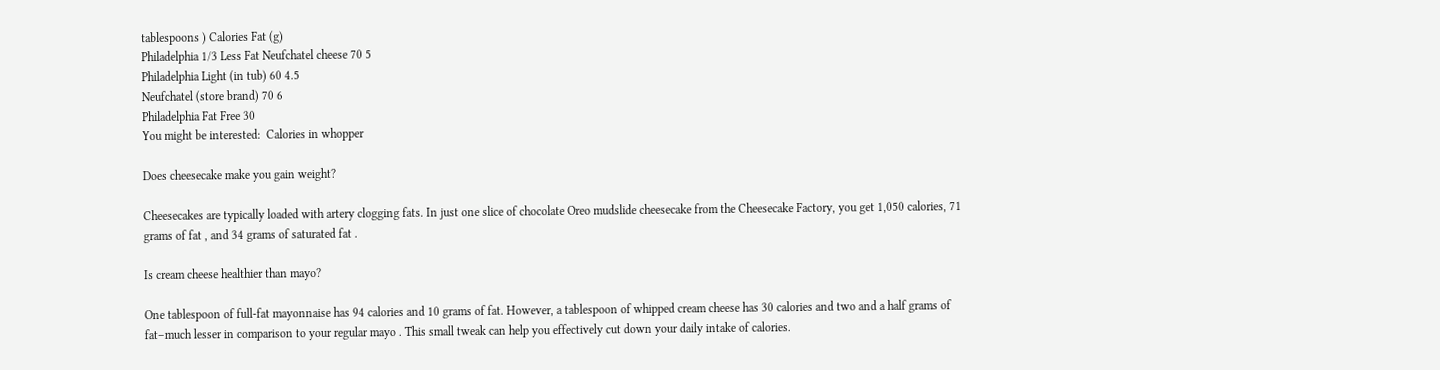tablespoons ) Calories Fat (g)
Philadelphia 1/3 Less Fat Neufchatel cheese 70 5
Philadelphia Light (in tub) 60 4.5
Neufchatel (store brand) 70 6
Philadelphia Fat Free 30
You might be interested:  Calories in whopper

Does cheesecake make you gain weight?

Cheesecakes are typically loaded with artery clogging fats. In just one slice of chocolate Oreo mudslide cheesecake from the Cheesecake Factory, you get 1,050 calories, 71 grams of fat , and 34 grams of saturated fat .

Is cream cheese healthier than mayo?

One tablespoon of full-fat mayonnaise has 94 calories and 10 grams of fat. However, a tablespoon of whipped cream cheese has 30 calories and two and a half grams of fat–much lesser in comparison to your regular mayo . This small tweak can help you effectively cut down your daily intake of calories.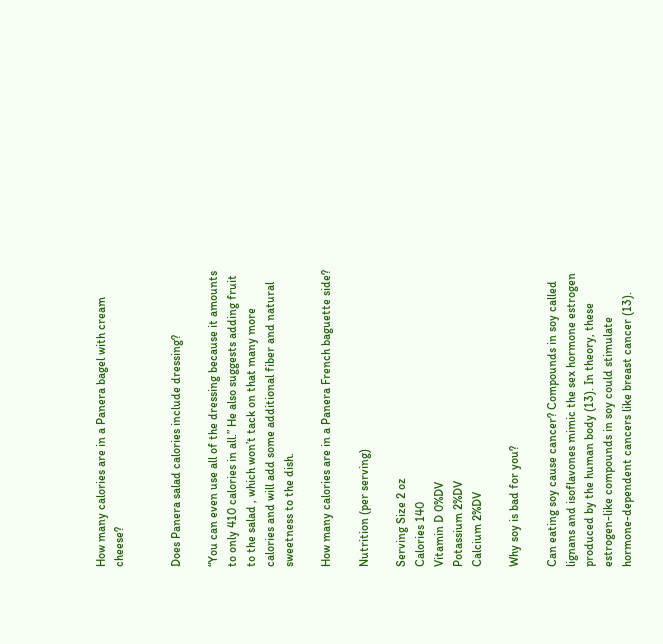How many calories are in a Panera bagel with cream cheese?


Does Panera salad calories include dressing?

“You can even use all of the dressing because it amounts to only 410 calories in all.” He also suggests adding fruit to the salad , which won’t tack on that many more calories and will add some additional fiber and natural sweetness to the dish.

How many calories are in a Panera French baguette side?

Nutrition (per serving)

Serving Size 2 oz
Calories 140
Vitamin D 0%DV
Potassium 2%DV
Calcium 2%DV

Why soy is bad for you?

Can eating soy cause cancer? Compounds in soy called lignans and isoflavones mimic the sex hormone estrogen produced by the human body (13). In theory, these estrogen-like compounds in soy could stimulate hormone-dependent cancers like breast cancer (13).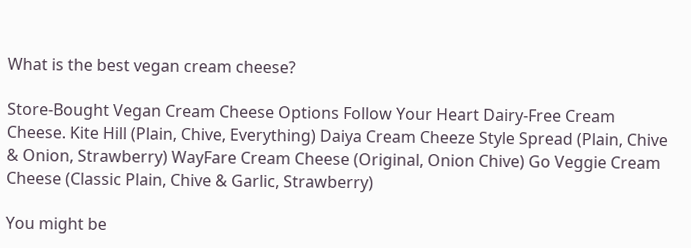What is the best vegan cream cheese?

Store-Bought Vegan Cream Cheese Options Follow Your Heart Dairy-Free Cream Cheese. Kite Hill (Plain, Chive, Everything) Daiya Cream Cheeze Style Spread (Plain, Chive & Onion, Strawberry) WayFare Cream Cheese (Original, Onion Chive) Go Veggie Cream Cheese (Classic Plain, Chive & Garlic, Strawberry)

You might be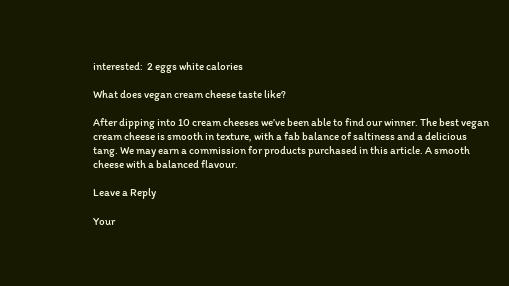interested:  2 eggs white calories

What does vegan cream cheese taste like?

After dipping into 10 cream cheeses we’ve been able to find our winner. The best vegan cream cheese is smooth in texture, with a fab balance of saltiness and a delicious tang. We may earn a commission for products purchased in this article. A smooth cheese with a balanced flavour.

Leave a Reply

Your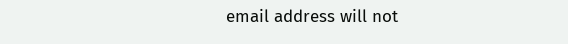email address will not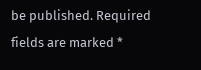be published. Required fields are marked *